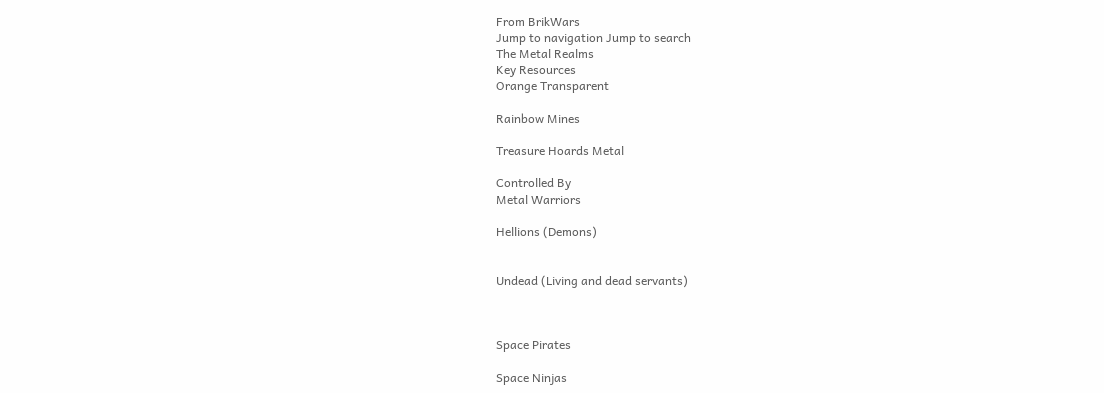From BrikWars
Jump to navigation Jump to search
The Metal Realms
Key Resources
Orange Transparent

Rainbow Mines

Treasure Hoards Metal

Controlled By
Metal Warriors

Hellions (Demons)


Undead (Living and dead servants)



Space Pirates

Space Ninjas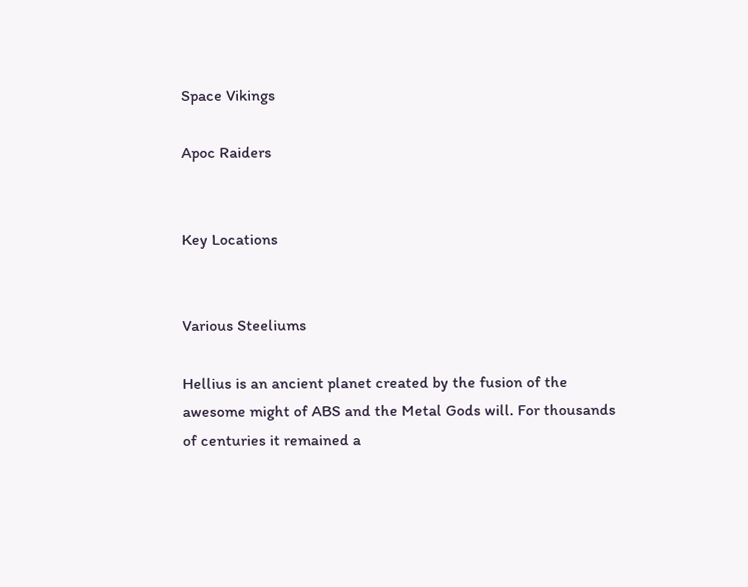Space Vikings

Apoc Raiders


Key Locations


Various Steeliums

Hellius is an ancient planet created by the fusion of the awesome might of ABS and the Metal Gods will. For thousands of centuries it remained a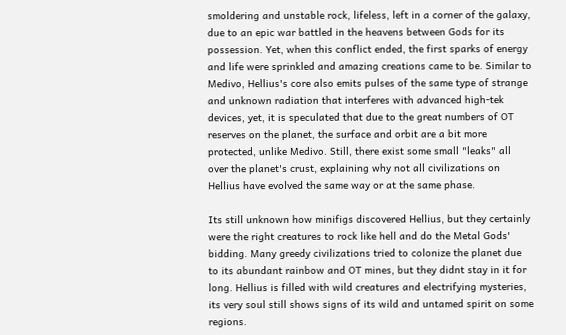smoldering and unstable rock, lifeless, left in a corner of the galaxy, due to an epic war battled in the heavens between Gods for its possession. Yet, when this conflict ended, the first sparks of energy and life were sprinkled and amazing creations came to be. Similar to Medivo, Hellius's core also emits pulses of the same type of strange and unknown radiation that interferes with advanced high-tek devices, yet, it is speculated that due to the great numbers of OT reserves on the planet, the surface and orbit are a bit more protected, unlike Medivo. Still, there exist some small "leaks" all over the planet's crust, explaining why not all civilizations on Hellius have evolved the same way or at the same phase.

Its still unknown how minifigs discovered Hellius, but they certainly were the right creatures to rock like hell and do the Metal Gods' bidding. Many greedy civilizations tried to colonize the planet due to its abundant rainbow and OT mines, but they didnt stay in it for long. Hellius is filled with wild creatures and electrifying mysteries, its very soul still shows signs of its wild and untamed spirit on some regions.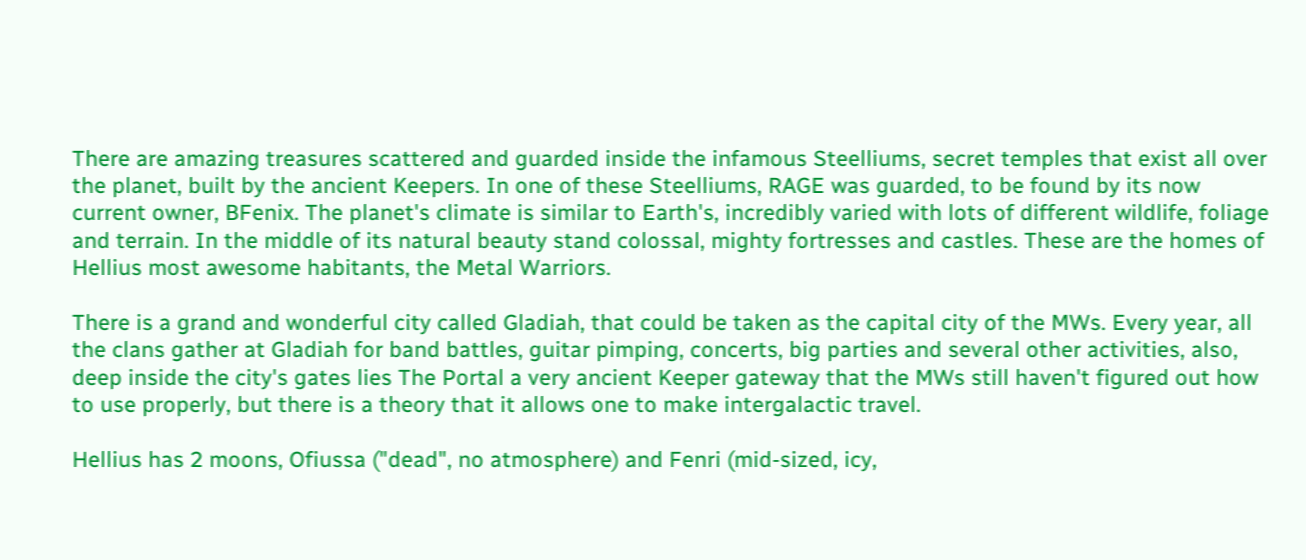There are amazing treasures scattered and guarded inside the infamous Steelliums, secret temples that exist all over the planet, built by the ancient Keepers. In one of these Steelliums, RAGE was guarded, to be found by its now current owner, BFenix. The planet's climate is similar to Earth's, incredibly varied with lots of different wildlife, foliage and terrain. In the middle of its natural beauty stand colossal, mighty fortresses and castles. These are the homes of Hellius most awesome habitants, the Metal Warriors.

There is a grand and wonderful city called Gladiah, that could be taken as the capital city of the MWs. Every year, all the clans gather at Gladiah for band battles, guitar pimping, concerts, big parties and several other activities, also, deep inside the city's gates lies The Portal a very ancient Keeper gateway that the MWs still haven't figured out how to use properly, but there is a theory that it allows one to make intergalactic travel.

Hellius has 2 moons, Ofiussa ("dead", no atmosphere) and Fenri (mid-sized, icy,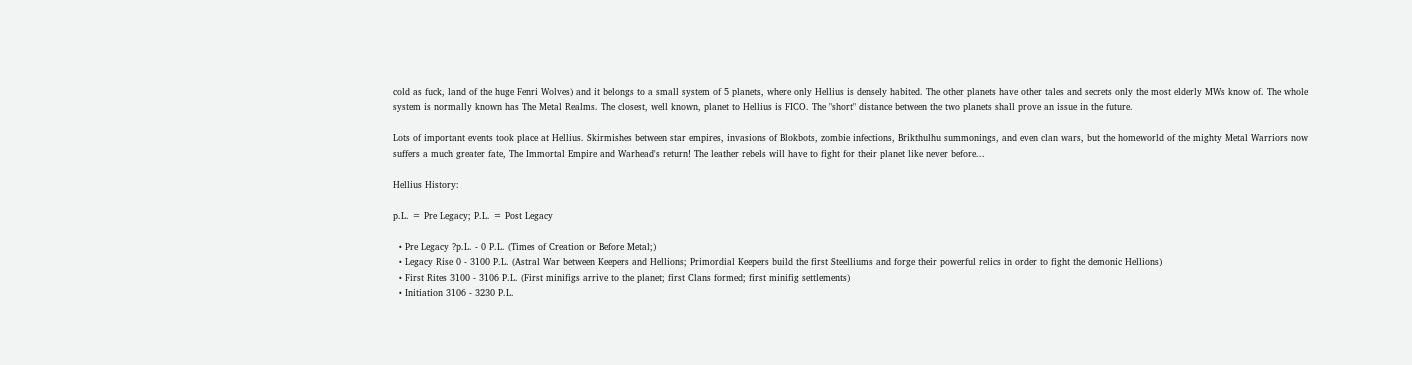cold as fuck, land of the huge Fenri Wolves) and it belongs to a small system of 5 planets, where only Hellius is densely habited. The other planets have other tales and secrets only the most elderly MWs know of. The whole system is normally known has The Metal Realms. The closest, well known, planet to Hellius is FICO. The "short" distance between the two planets shall prove an issue in the future.

Lots of important events took place at Hellius. Skirmishes between star empires, invasions of Blokbots, zombie infections, Brikthulhu summonings, and even clan wars, but the homeworld of the mighty Metal Warriors now suffers a much greater fate, The Immortal Empire and Warhead's return! The leather rebels will have to fight for their planet like never before...

Hellius History:

p.L. = Pre Legacy; P.L. = Post Legacy

  • Pre Legacy ?p.L. - 0 P.L. (Times of Creation or Before Metal;)
  • Legacy Rise 0 - 3100 P.L. (Astral War between Keepers and Hellions; Primordial Keepers build the first Steelliums and forge their powerful relics in order to fight the demonic Hellions)
  • First Rites 3100 - 3106 P.L. (First minifigs arrive to the planet; first Clans formed; first minifig settlements)
  • Initiation 3106 - 3230 P.L.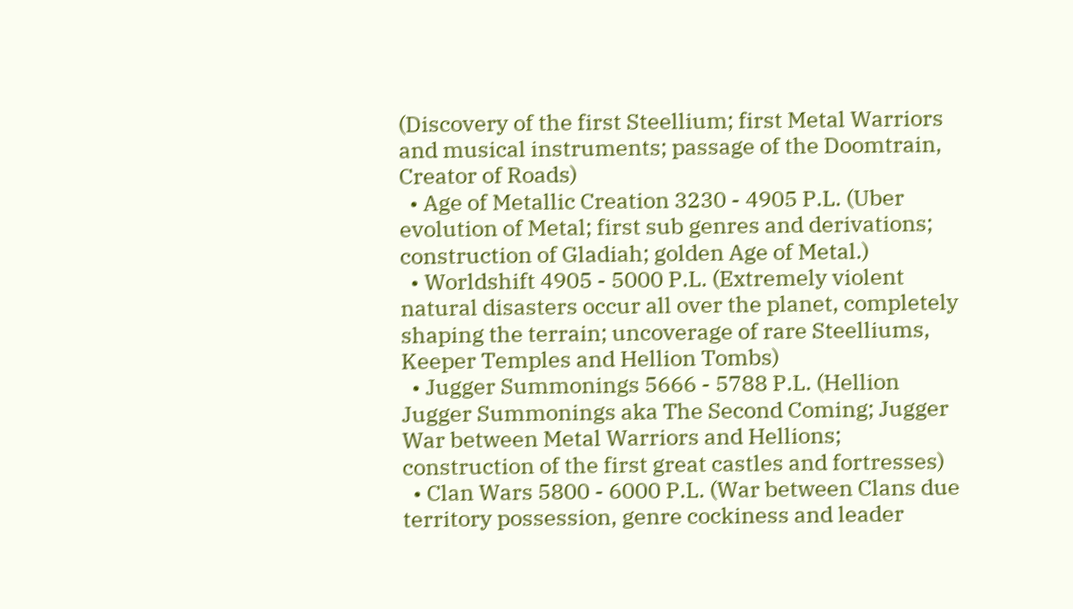(Discovery of the first Steellium; first Metal Warriors and musical instruments; passage of the Doomtrain, Creator of Roads)
  • Age of Metallic Creation 3230 - 4905 P.L. (Uber evolution of Metal; first sub genres and derivations; construction of Gladiah; golden Age of Metal.)
  • Worldshift 4905 - 5000 P.L. (Extremely violent natural disasters occur all over the planet, completely shaping the terrain; uncoverage of rare Steelliums, Keeper Temples and Hellion Tombs)
  • Jugger Summonings 5666 - 5788 P.L. (Hellion Jugger Summonings aka The Second Coming; Jugger War between Metal Warriors and Hellions; construction of the first great castles and fortresses)
  • Clan Wars 5800 - 6000 P.L. (War between Clans due territory possession, genre cockiness and leader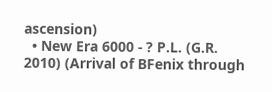ascension)
  • New Era 6000 - ? P.L. (G.R. 2010) (Arrival of BFenix through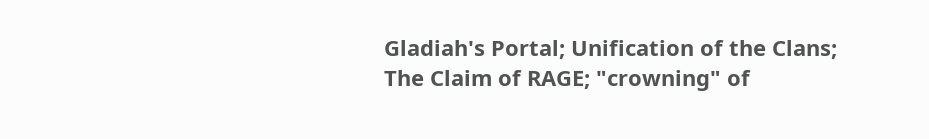Gladiah's Portal; Unification of the Clans; The Claim of RAGE; "crowning" of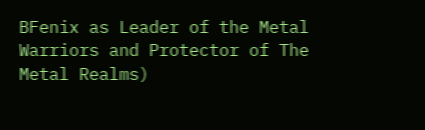BFenix as Leader of the Metal Warriors and Protector of The Metal Realms)